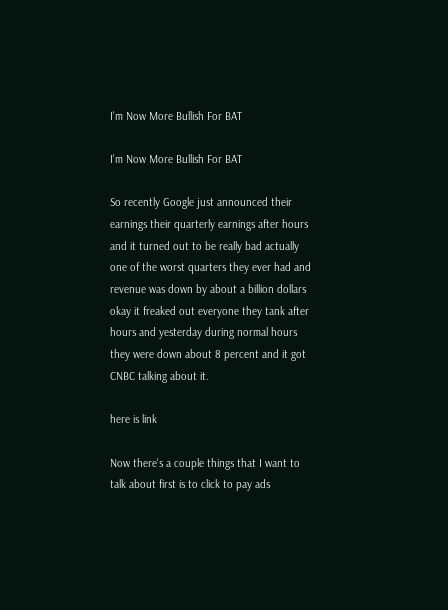I'm Now More Bullish For BAT

I'm Now More Bullish For BAT

So recently Google just announced their earnings their quarterly earnings after hours and it turned out to be really bad actually one of the worst quarters they ever had and revenue was down by about a billion dollars okay it freaked out everyone they tank after hours and yesterday during normal hours they were down about 8 percent and it got CNBC talking about it.

here is link

Now there's a couple things that I want to talk about first is to click to pay ads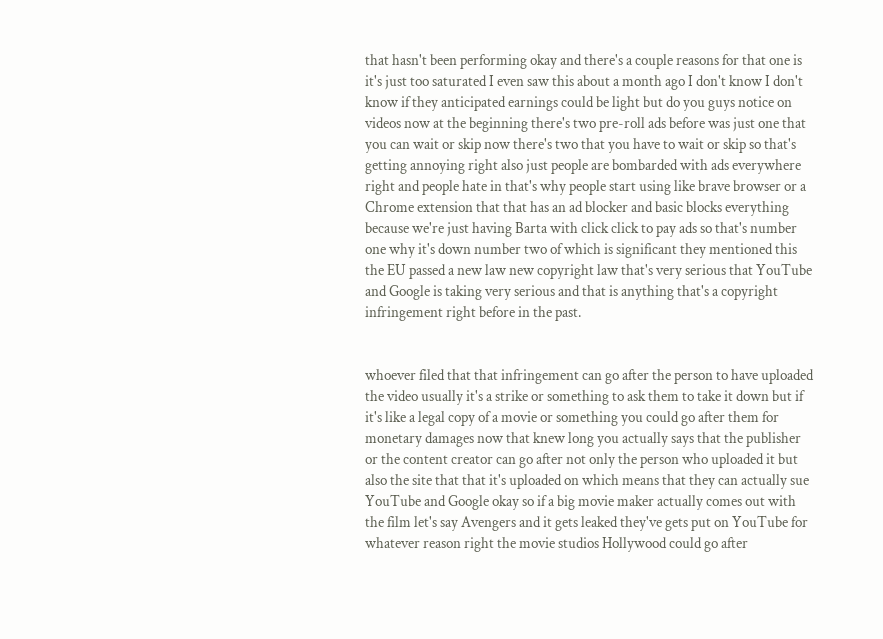that hasn't been performing okay and there's a couple reasons for that one is it's just too saturated I even saw this about a month ago I don't know I don't know if they anticipated earnings could be light but do you guys notice on videos now at the beginning there's two pre-roll ads before was just one that you can wait or skip now there's two that you have to wait or skip so that's getting annoying right also just people are bombarded with ads everywhere right and people hate in that's why people start using like brave browser or a Chrome extension that that has an ad blocker and basic blocks everything because we're just having Barta with click click to pay ads so that's number one why it's down number two of which is significant they mentioned this the EU passed a new law new copyright law that's very serious that YouTube and Google is taking very serious and that is anything that's a copyright infringement right before in the past.


whoever filed that that infringement can go after the person to have uploaded the video usually it's a strike or something to ask them to take it down but if  it's like a legal copy of a movie or something you could go after them for monetary damages now that knew long you actually says that the publisher or the content creator can go after not only the person who uploaded it but also the site that that it's uploaded on which means that they can actually sue YouTube and Google okay so if a big movie maker actually comes out with the film let's say Avengers and it gets leaked they've gets put on YouTube for whatever reason right the movie studios Hollywood could go after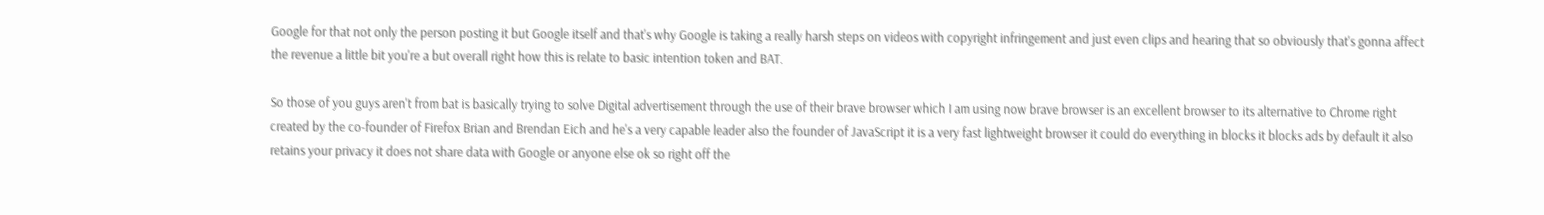Google for that not only the person posting it but Google itself and that's why Google is taking a really harsh steps on videos with copyright infringement and just even clips and hearing that so obviously that's gonna affect the revenue a little bit you're a but overall right how this is relate to basic intention token and BAT.

So those of you guys aren't from bat is basically trying to solve Digital advertisement through the use of their brave browser which I am using now brave browser is an excellent browser to its alternative to Chrome right created by the co-founder of Firefox Brian and Brendan Eich and he's a very capable leader also the founder of JavaScript it is a very fast lightweight browser it could do everything in blocks it blocks ads by default it also retains your privacy it does not share data with Google or anyone else ok so right off the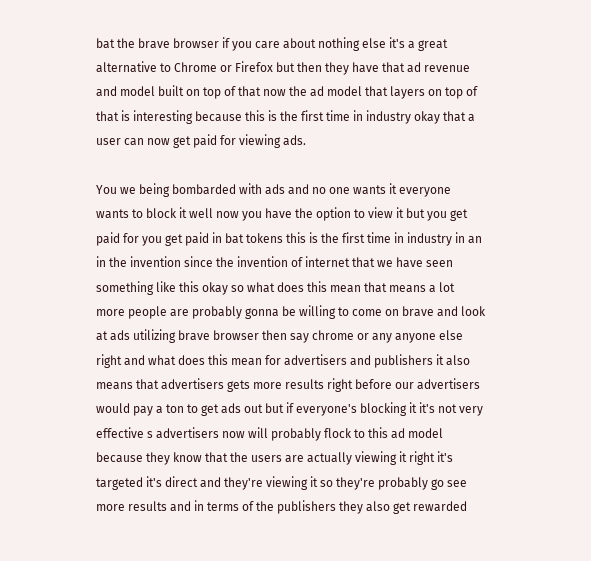bat the brave browser if you care about nothing else it's a great alternative to Chrome or Firefox but then they have that ad revenue and model built on top of that now the ad model that layers on top of that is interesting because this is the first time in industry okay that a user can now get paid for viewing ads.

You we being bombarded with ads and no one wants it everyone wants to block it well now you have the option to view it but you get paid for you get paid in bat tokens this is the first time in industry in an in the invention since the invention of internet that we have seen something like this okay so what does this mean that means a lot more people are probably gonna be willing to come on brave and look at ads utilizing brave browser then say chrome or any anyone else right and what does this mean for advertisers and publishers it also means that advertisers gets more results right before our advertisers would pay a ton to get ads out but if everyone's blocking it it's not very effective s advertisers now will probably flock to this ad model because they know that the users are actually viewing it right it's targeted it's direct and they're viewing it so they're probably go see more results and in terms of the publishers they also get rewarded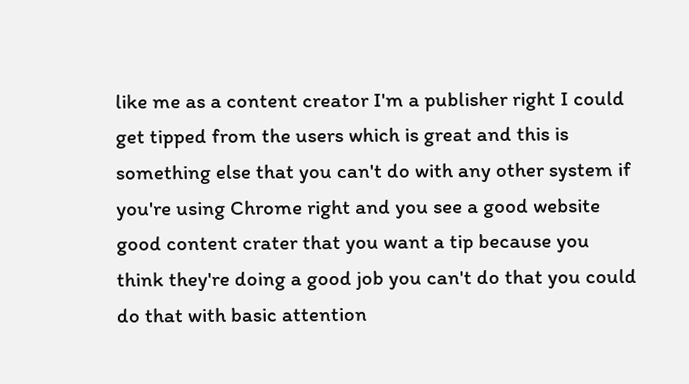like me as a content creator I'm a publisher right I could get tipped from the users which is great and this is something else that you can't do with any other system if you're using Chrome right and you see a good website good content crater that you want a tip because you think they're doing a good job you can't do that you could do that with basic attention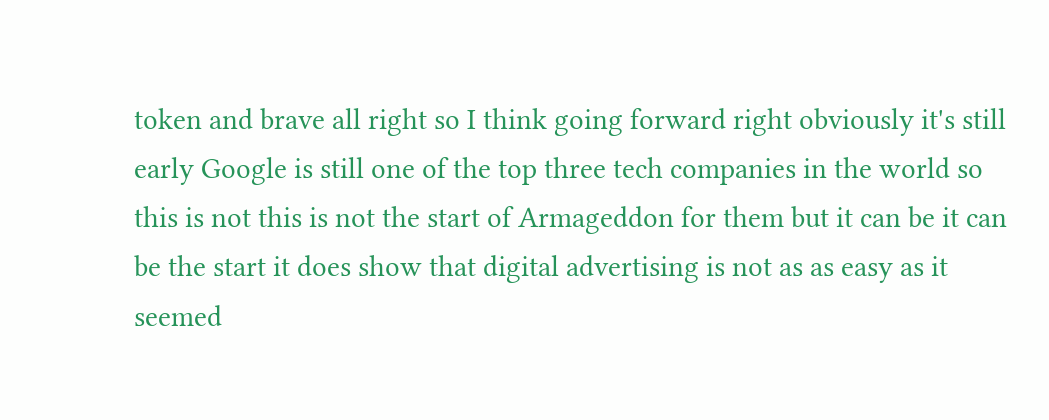token and brave all right so I think going forward right obviously it's still early Google is still one of the top three tech companies in the world so this is not this is not the start of Armageddon for them but it can be it can be the start it does show that digital advertising is not as as easy as it seemed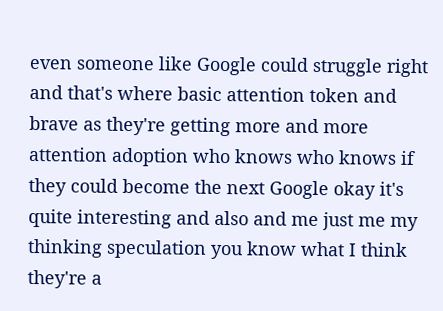even someone like Google could struggle right and that's where basic attention token and brave as they're getting more and more attention adoption who knows who knows if they could become the next Google okay it's quite interesting and also and me just me my thinking speculation you know what I think they're a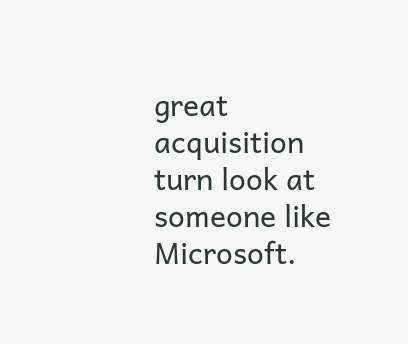great acquisition turn look at someone like Microsoft.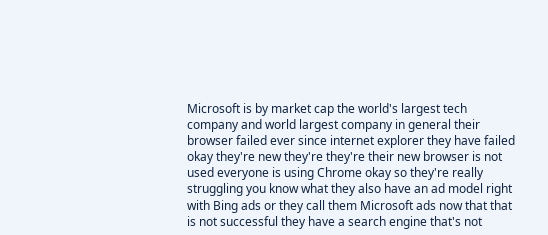Microsoft is by market cap the world's largest tech company and world largest company in general their browser failed ever since internet explorer they have failed okay they're new they're they're their new browser is not used everyone is using Chrome okay so they're really struggling you know what they also have an ad model right with Bing ads or they call them Microsoft ads now that that is not successful they have a search engine that's not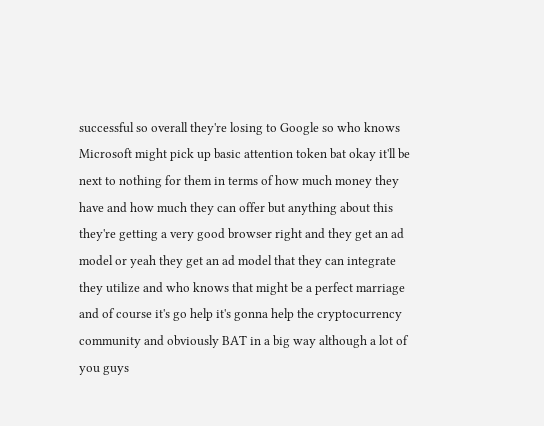successful so overall they're losing to Google so who knows Microsoft might pick up basic attention token bat okay it'll be next to nothing for them in terms of how much money they have and how much they can offer but anything about this they're getting a very good browser right and they get an ad model or yeah they get an ad model that they can integrate they utilize and who knows that might be a perfect marriage and of course it's go help it's gonna help the cryptocurrency community and obviously BAT in a big way although a lot of you guys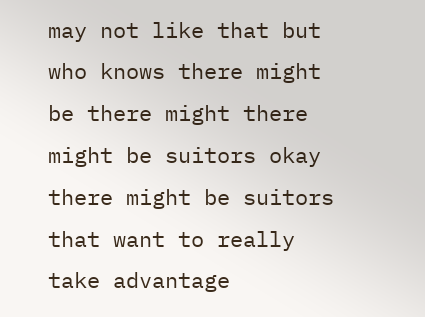may not like that but who knows there might be there might there might be suitors okay there might be suitors that want to really take advantage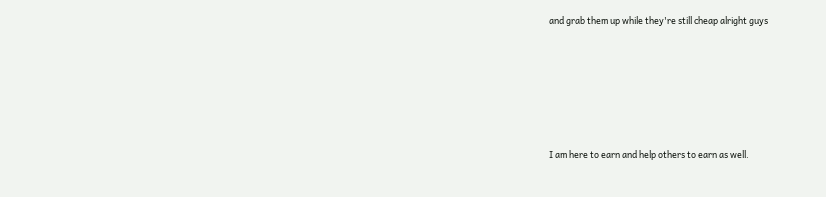and grab them up while they're still cheap alright guys






I am here to earn and help others to earn as well.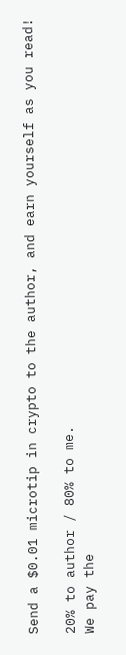Send a $0.01 microtip in crypto to the author, and earn yourself as you read!

20% to author / 80% to me.
We pay the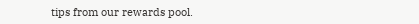tips from our rewards pool.